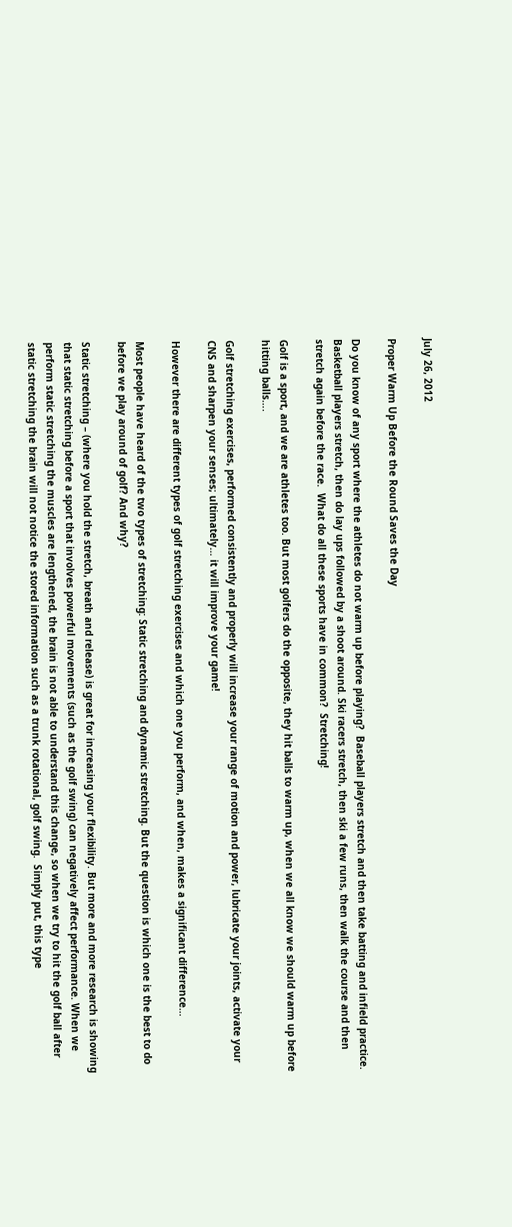July 26, 2012

Proper Warm Up Before the Round Saves the Day

Do you know of any sport where the athletes do not warm up before playing?  Baseball players stretch and then take batting and infield practice. Basketball players stretch, then do lay ups followed by a shoot around. Ski racers stretch, then ski a few runs, then walk the course and then stretch again before the race.  What do all these sports have in common?  Stretching!

Golf is a sport, and we are athletes too. But most golfers do the opposite, they hit balls to warm up, when we all know we should warm up before hitting balls….

Golf stretching exercises, performed consistently and properly will increase your range of motion and power, lubricate your joints, activate your CNS and sharpen your senses; ultimately… it will improve your game!

However there are different types of golf stretching exercises and which one you perform, and when, makes a significant difference…

Most people have heard of the two types of stretching: Static stretching and dynamic stretching. But the question is which one is the best to do before we play around of golf? And why?

Static stretching – (where you hold the stretch, breath and release) is great for increasing your flexibility. But more and more research is showing that static stretching before a sport that involves powerful movements (such as the golf swing) can negatively affect performance. When we perform static stretching the muscles are lengthened, the brain is not able to understand this change, so when we try to hit the golf ball after static stretching the brain will not notice the stored information such as a trunk rotational, golf swing.  Simply put, this type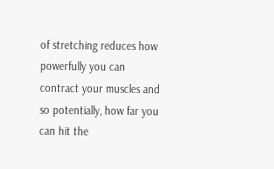of stretching reduces how powerfully you can contract your muscles and so potentially, how far you can hit the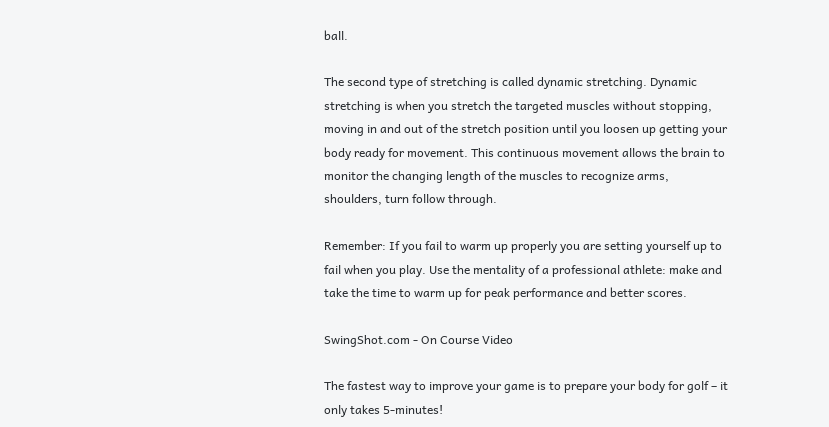ball.

The second type of stretching is called dynamic stretching. Dynamic stretching is when you stretch the targeted muscles without stopping, moving in and out of the stretch position until you loosen up getting your body ready for movement. This continuous movement allows the brain to monitor the changing length of the muscles to recognize arms, shoulders, turn follow through.

Remember: If you fail to warm up properly you are setting yourself up to fail when you play. Use the mentality of a professional athlete: make and take the time to warm up for peak performance and better scores.

SwingShot.com - On Course Video

The fastest way to improve your game is to prepare your body for golf – it only takes 5-minutes!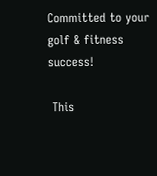Committed to your golf & fitness success!

 This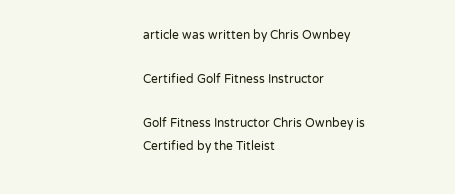article was written by Chris Ownbey

Certified Golf Fitness Instructor

Golf Fitness Instructor Chris Ownbey is Certified by the Titleist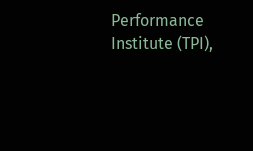Performance Institute (TPI),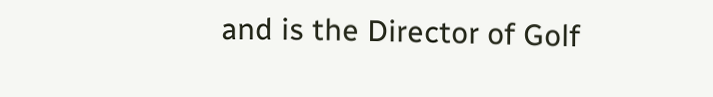and is the Director of Golf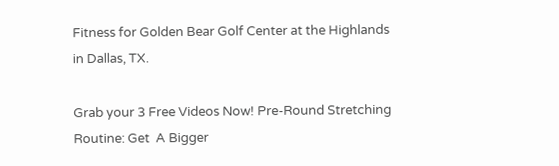Fitness for Golden Bear Golf Center at the Highlands in Dallas, TX.

Grab your 3 Free Videos Now! Pre-Round Stretching Routine: Get  A Bigger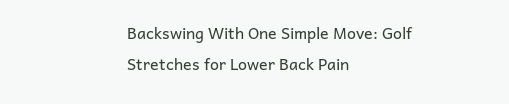Backswing With One Simple Move: Golf Stretches for Lower Back Pain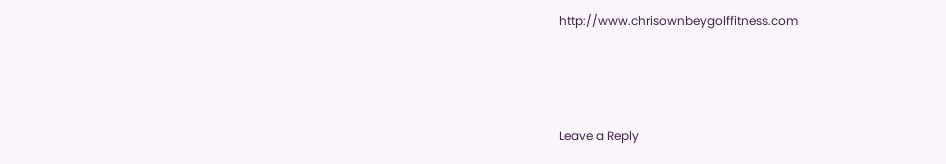http://www.chrisownbeygolffitness.com



Leave a Reply